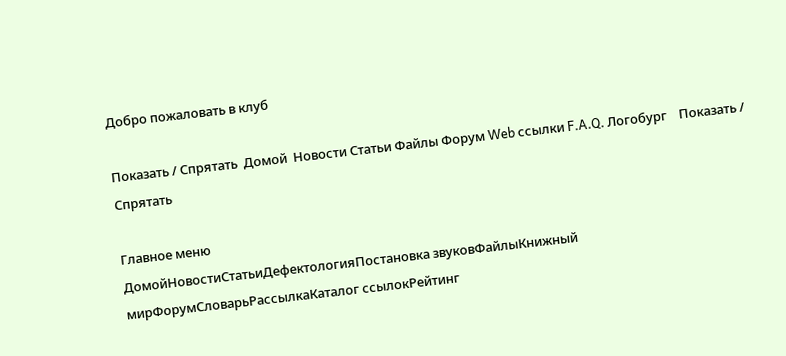Добро пожаловать в клуб

Показать / Спрятать  Домой  Новости Статьи Файлы Форум Web ссылки F.A.Q. Логобург    Показать / Спрятать

Главное меню
ДомойНовостиСтатьиДефектологияПостановка звуковФайлыКнижный мирФорумСловарьРассылкаКаталог ссылокРейтинг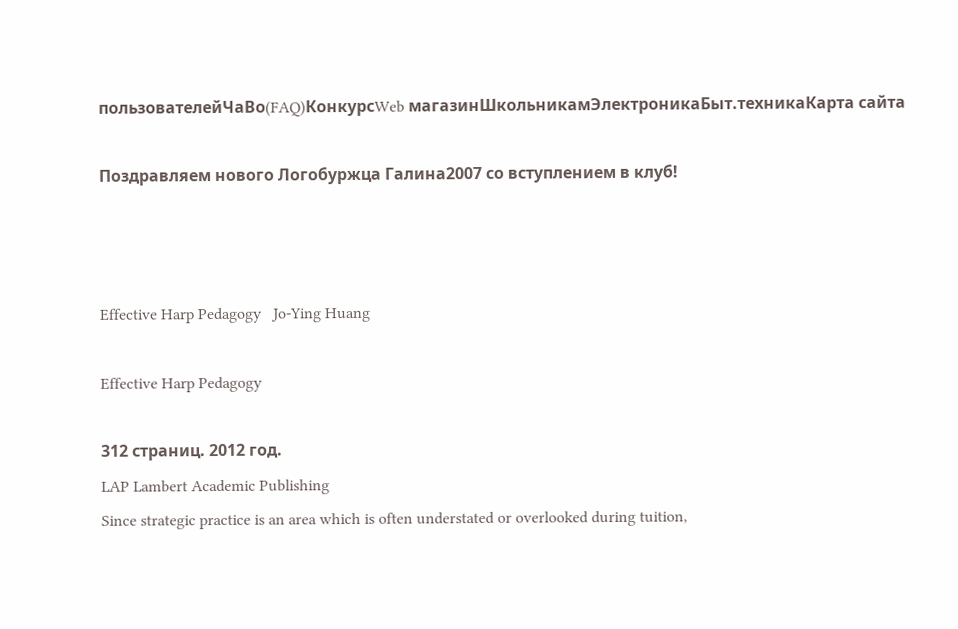пользователейЧаВо(FAQ)КонкурсWeb магазинШкольникамЭлектроникаБыт.техникаКарта сайта

Поздравляем нового Логобуржца Галина2007 со вступлением в клуб!



Effective Harp Pedagogy   Jo-Ying Huang

Effective Harp Pedagogy

312 страниц. 2012 год.
LAP Lambert Academic Publishing
Since strategic practice is an area which is often understated or overlooked during tuition,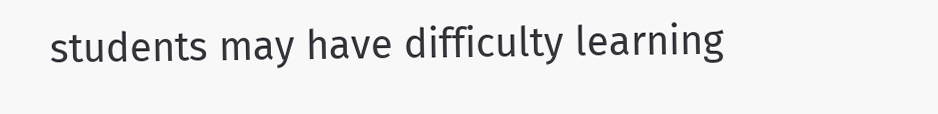students may have difficulty learning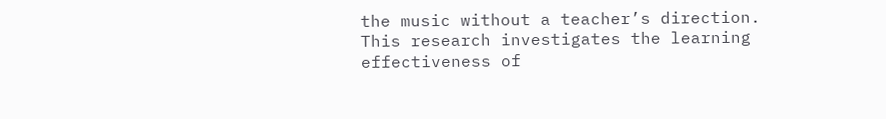the music without a teacher’s direction. This research investigates the learning effectiveness of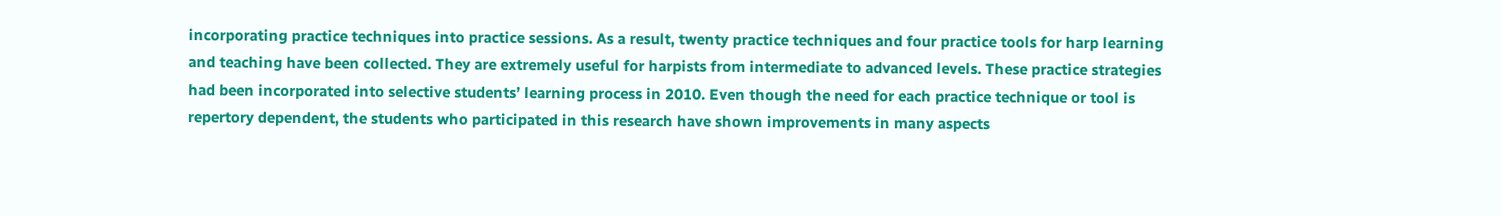incorporating practice techniques into practice sessions. As a result, twenty practice techniques and four practice tools for harp learning and teaching have been collected. They are extremely useful for harpists from intermediate to advanced levels. These practice strategies had been incorporated into selective students’ learning process in 2010. Even though the need for each practice technique or tool is repertory dependent, the students who participated in this research have shown improvements in many aspects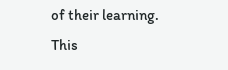of their learning. This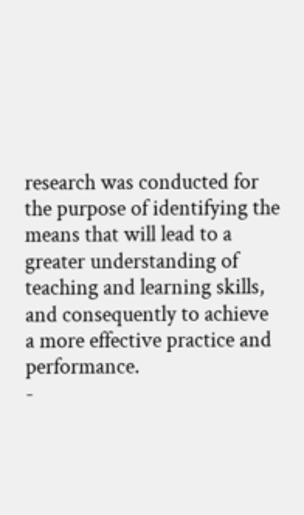research was conducted for the purpose of identifying the means that will lead to a greater understanding of teaching and learning skills, and consequently to achieve a more effective practice and performance.
-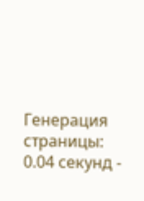Генерация страницы: 0.04 секунд -